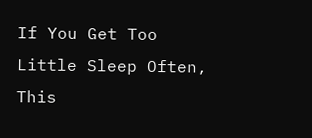If You Get Too Little Sleep Often, This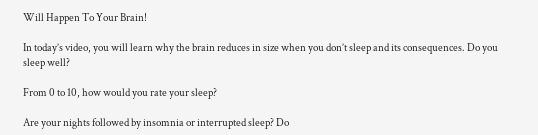Will Happen To Your Brain!

In today’s video, you will learn why the brain reduces in size when you don’t sleep and its consequences. Do you sleep well?

From 0 to 10, how would you rate your sleep?

Are your nights followed by insomnia or interrupted sleep? Do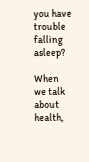you have trouble falling asleep?

When we talk about health,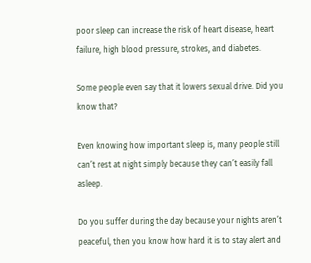poor sleep can increase the risk of heart disease, heart failure, high blood pressure, strokes, and diabetes.

Some people even say that it lowers sexual drive. Did you know that?

Even knowing how important sleep is, many people still can’t rest at night simply because they can’t easily fall asleep.

Do you suffer during the day because your nights aren’t peaceful, then you know how hard it is to stay alert and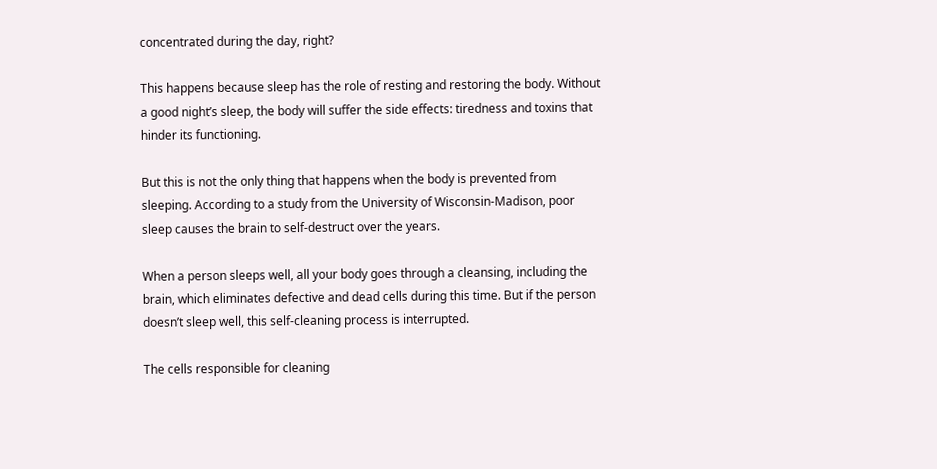concentrated during the day, right?

This happens because sleep has the role of resting and restoring the body. Without a good night’s sleep, the body will suffer the side effects: tiredness and toxins that hinder its functioning.

But this is not the only thing that happens when the body is prevented from sleeping. According to a study from the University of Wisconsin-Madison, poor sleep causes the brain to self-destruct over the years.

When a person sleeps well, all your body goes through a cleansing, including the brain, which eliminates defective and dead cells during this time. But if the person doesn’t sleep well, this self-cleaning process is interrupted.

The cells responsible for cleaning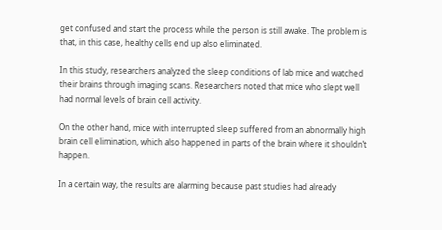get confused and start the process while the person is still awake. The problem is that, in this case, healthy cells end up also eliminated.

In this study, researchers analyzed the sleep conditions of lab mice and watched their brains through imaging scans. Researchers noted that mice who slept well had normal levels of brain cell activity.

On the other hand, mice with interrupted sleep suffered from an abnormally high brain cell elimination, which also happened in parts of the brain where it shouldn’t happen.

In a certain way, the results are alarming because past studies had already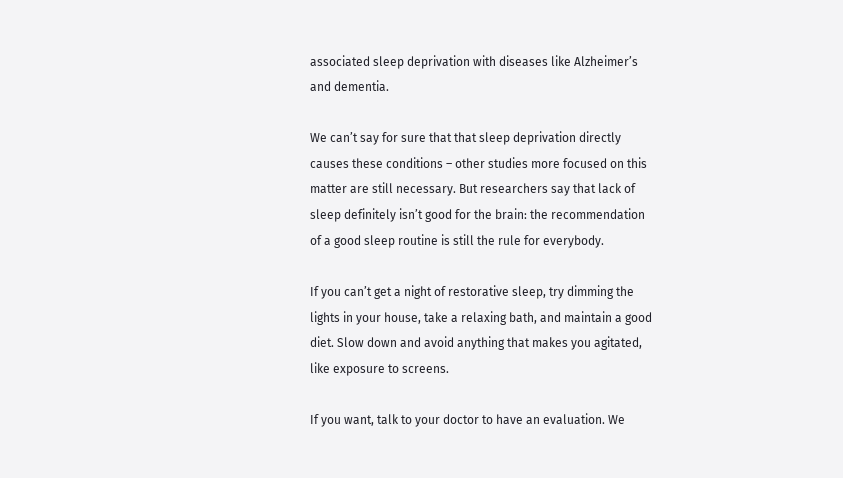associated sleep deprivation with diseases like Alzheimer’s and dementia.

We can’t say for sure that that sleep deprivation directly causes these conditions – other studies more focused on this matter are still necessary. But researchers say that lack of sleep definitely isn’t good for the brain: the recommendation of a good sleep routine is still the rule for everybody.

If you can’t get a night of restorative sleep, try dimming the lights in your house, take a relaxing bath, and maintain a good diet. Slow down and avoid anything that makes you agitated, like exposure to screens.

If you want, talk to your doctor to have an evaluation. We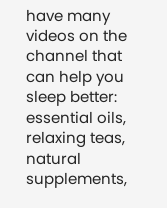have many videos on the channel that can help you sleep better: essential oils, relaxing teas, natural supplements,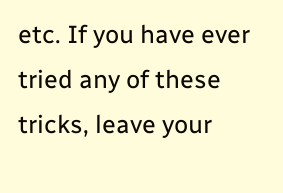etc. If you have ever tried any of these tricks, leave your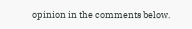opinion in the comments below.